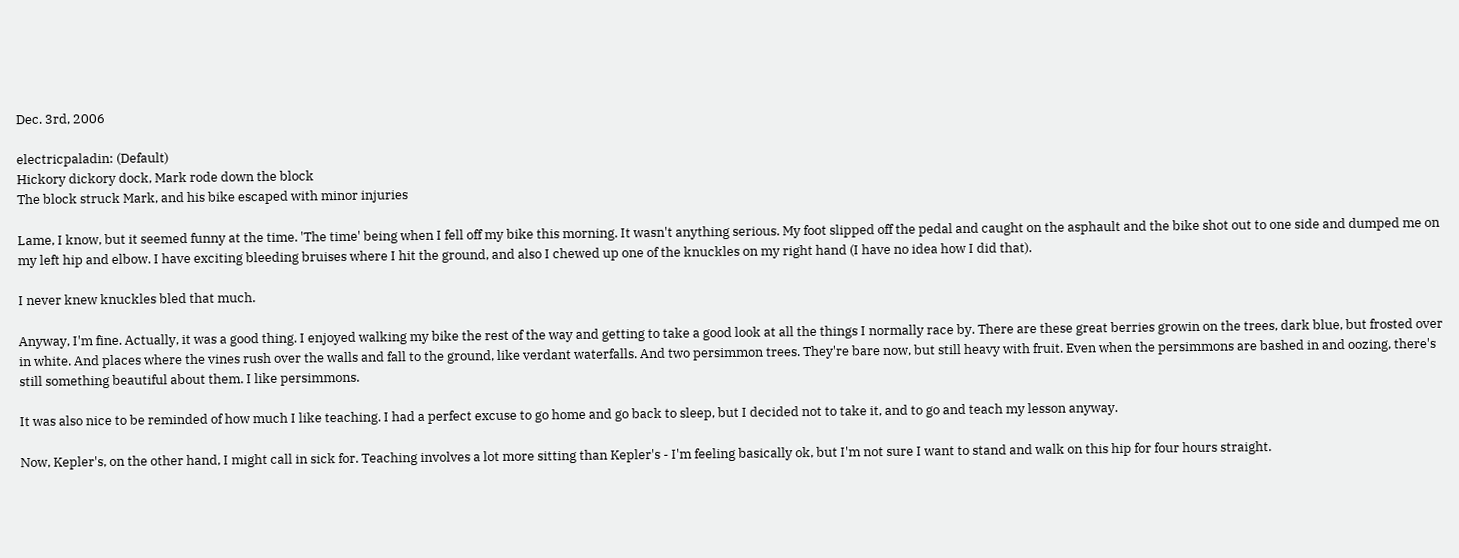Dec. 3rd, 2006

electricpaladin: (Default)
Hickory dickory dock, Mark rode down the block
The block struck Mark, and his bike escaped with minor injuries

Lame, I know, but it seemed funny at the time. 'The time' being when I fell off my bike this morning. It wasn't anything serious. My foot slipped off the pedal and caught on the asphault and the bike shot out to one side and dumped me on my left hip and elbow. I have exciting bleeding bruises where I hit the ground, and also I chewed up one of the knuckles on my right hand (I have no idea how I did that).

I never knew knuckles bled that much.

Anyway, I'm fine. Actually, it was a good thing. I enjoyed walking my bike the rest of the way and getting to take a good look at all the things I normally race by. There are these great berries growin on the trees, dark blue, but frosted over in white. And places where the vines rush over the walls and fall to the ground, like verdant waterfalls. And two persimmon trees. They're bare now, but still heavy with fruit. Even when the persimmons are bashed in and oozing, there's still something beautiful about them. I like persimmons.

It was also nice to be reminded of how much I like teaching. I had a perfect excuse to go home and go back to sleep, but I decided not to take it, and to go and teach my lesson anyway.

Now, Kepler's, on the other hand, I might call in sick for. Teaching involves a lot more sitting than Kepler's - I'm feeling basically ok, but I'm not sure I want to stand and walk on this hip for four hours straight.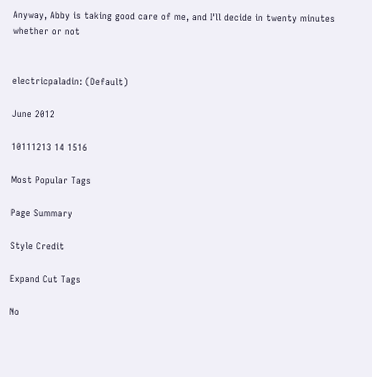Anyway, Abby is taking good care of me, and I'll decide in twenty minutes whether or not


electricpaladin: (Default)

June 2012

10111213 14 1516

Most Popular Tags

Page Summary

Style Credit

Expand Cut Tags

No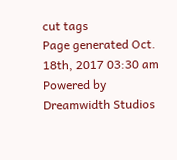cut tags
Page generated Oct. 18th, 2017 03:30 am
Powered by Dreamwidth Studios